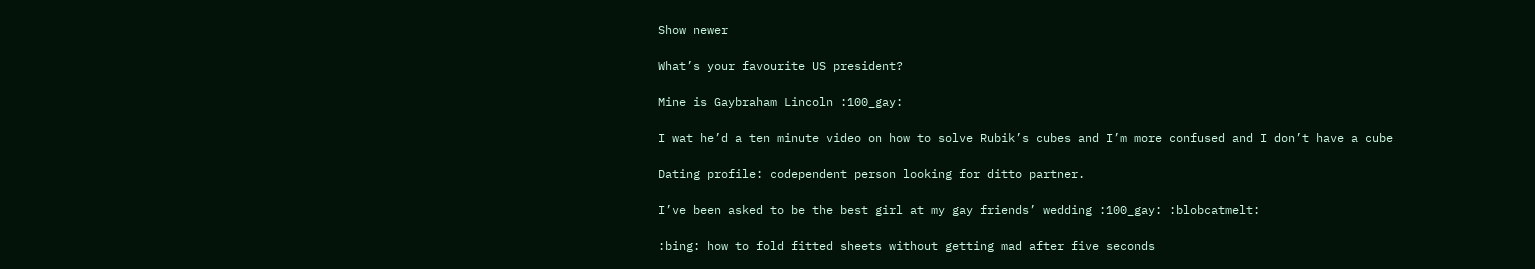Show newer

What’s your favourite US president?

Mine is Gaybraham Lincoln :100_gay:

I wat he’d a ten minute video on how to solve Rubik’s cubes and I’m more confused and I don’t have a cube

Dating profile: codependent person looking for ditto partner.

I’ve been asked to be the best girl at my gay friends’ wedding :100_gay: :blobcatmelt:

:bing: how to fold fitted sheets without getting mad after five seconds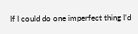If I could do one imperfect thing I’d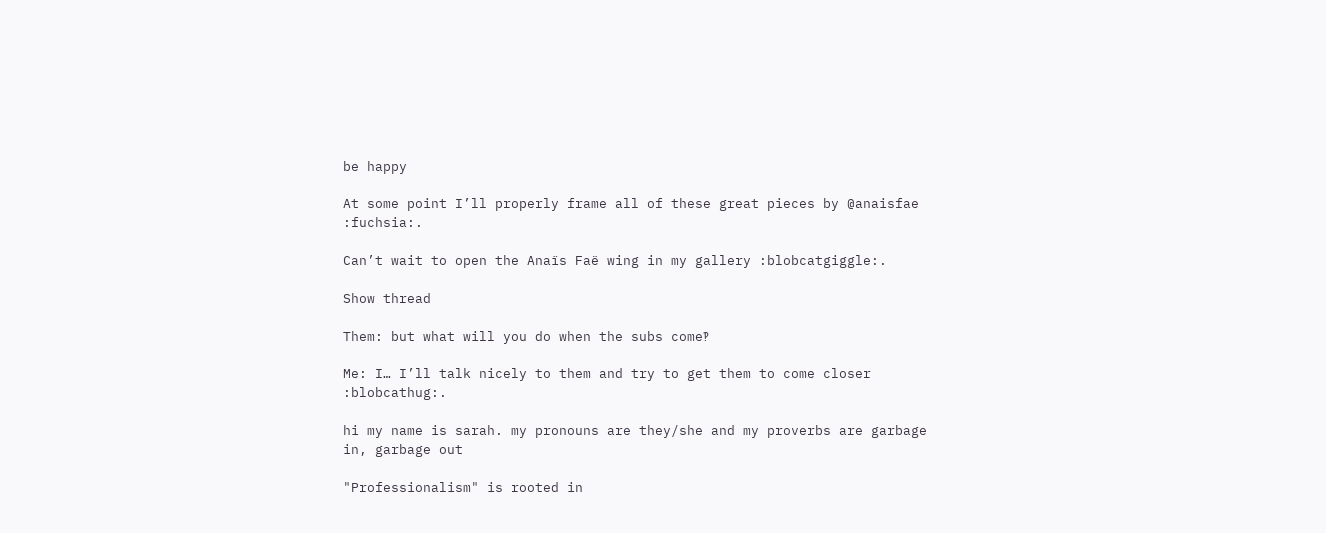be happy

At some point I’ll properly frame all of these great pieces by @anaisfae :fuchsia:.

Can’t wait to open the Anaïs Faë wing in my gallery :blobcatgiggle:.

Show thread

Them: but what will you do when the subs come‽

Me: I… I’ll talk nicely to them and try to get them to come closer :blobcathug:.

hi my name is sarah. my pronouns are they/she and my proverbs are garbage in, garbage out

"Professionalism" is rooted in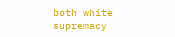both white supremacy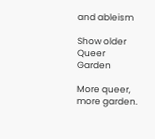and ableism

Show older
Queer Garden

More queer, more garden.